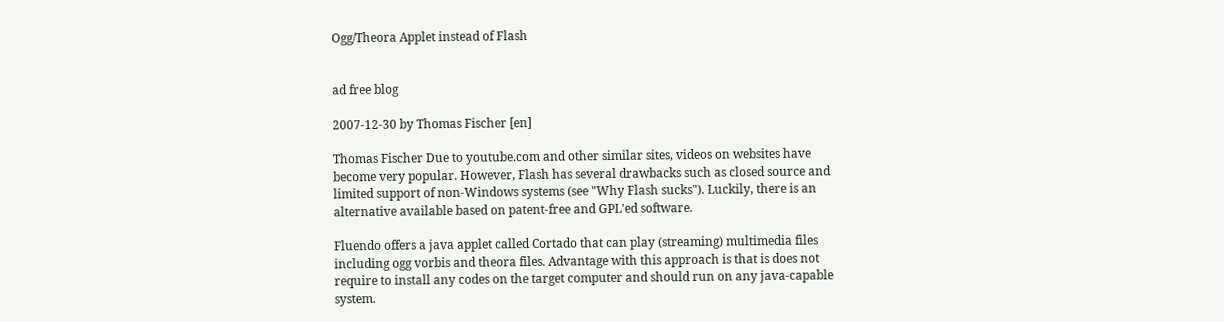Ogg/Theora Applet instead of Flash


ad free blog

2007-12-30 by Thomas Fischer [en]

Thomas Fischer Due to youtube.com and other similar sites, videos on websites have become very popular. However, Flash has several drawbacks such as closed source and limited support of non-Windows systems (see "Why Flash sucks"). Luckily, there is an alternative available based on patent-free and GPL'ed software.

Fluendo offers a java applet called Cortado that can play (streaming) multimedia files including ogg vorbis and theora files. Advantage with this approach is that is does not require to install any codes on the target computer and should run on any java-capable system.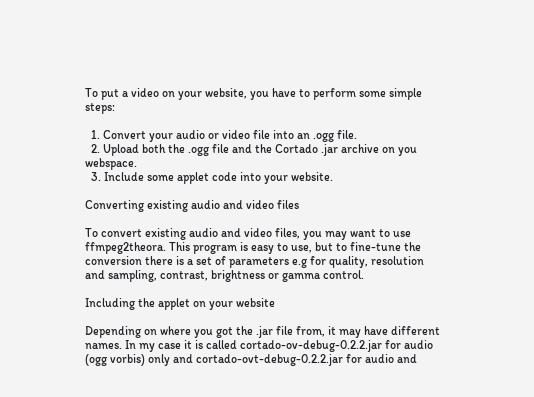To put a video on your website, you have to perform some simple steps:

  1. Convert your audio or video file into an .ogg file.
  2. Upload both the .ogg file and the Cortado .jar archive on you webspace.
  3. Include some applet code into your website.

Converting existing audio and video files

To convert existing audio and video files, you may want to use ffmpeg2theora. This program is easy to use, but to fine-tune the conversion there is a set of parameters e.g for quality, resolution and sampling, contrast, brightness or gamma control.

Including the applet on your website

Depending on where you got the .jar file from, it may have different names. In my case it is called cortado-ov-debug-0.2.2.jar for audio (ogg vorbis) only and cortado-ovt-debug-0.2.2.jar for audio and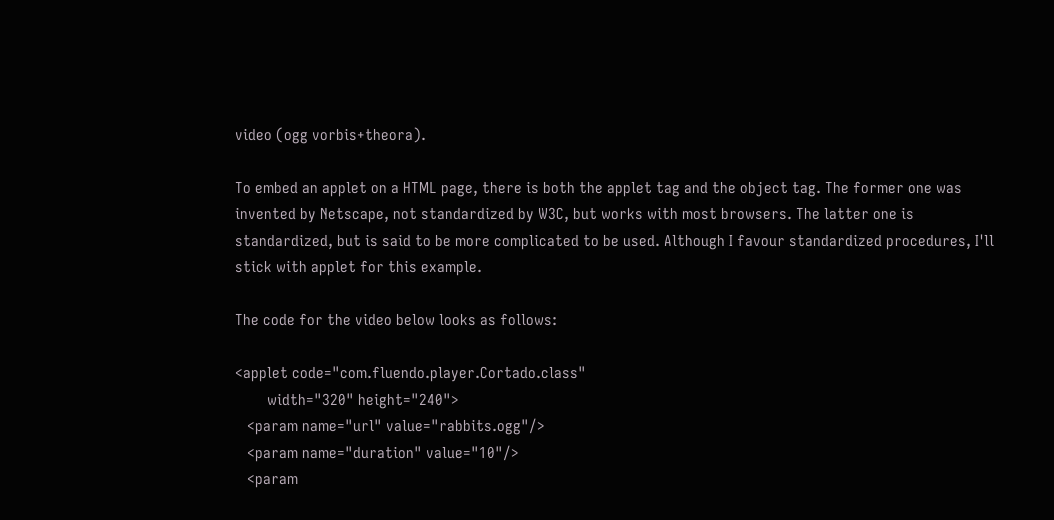video (ogg vorbis+theora).

To embed an applet on a HTML page, there is both the applet tag and the object tag. The former one was invented by Netscape, not standardized by W3C, but works with most browsers. The latter one is standardized, but is said to be more complicated to be used. Although I favour standardized procedures, I'll stick with applet for this example.

The code for the video below looks as follows:

<applet code="com.fluendo.player.Cortado.class"
        width="320" height="240">
   <param name="url" value="rabbits.ogg"/>
   <param name="duration" value="10"/>
   <param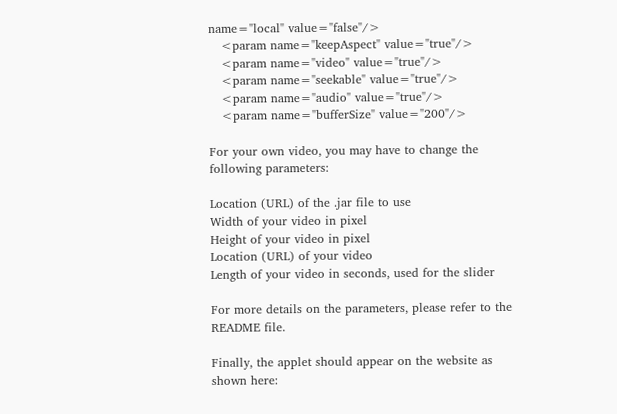name="local" value="false"/>
   <param name="keepAspect" value="true"/>
   <param name="video" value="true"/>
   <param name="seekable" value="true"/>
   <param name="audio" value="true"/>
   <param name="bufferSize" value="200"/>

For your own video, you may have to change the following parameters:

Location (URL) of the .jar file to use
Width of your video in pixel
Height of your video in pixel
Location (URL) of your video
Length of your video in seconds, used for the slider

For more details on the parameters, please refer to the README file.

Finally, the applet should appear on the website as shown here: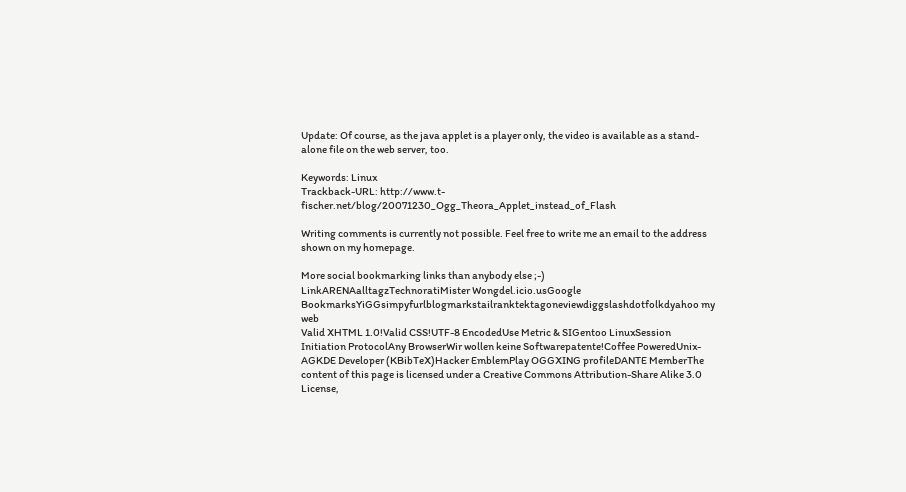Update: Of course, as the java applet is a player only, the video is available as a stand-alone file on the web server, too.

Keywords: Linux
Trackback-URL: http://www.t-fischer.net/blog/20071230_Ogg_Theora_Applet_instead_of_Flash

Writing comments is currently not possible. Feel free to write me an email to the address shown on my homepage.

More social bookmarking links than anybody else ;-)
LinkARENAalltagzTechnoratiMister Wongdel.icio.usGoogle BookmarksYiGGsimpyfurlblogmarkstailranktektagoneviewdiggslashdotfolkdyahoo my web
Valid XHTML 1.0!Valid CSS!UTF-8 EncodedUse Metric & SIGentoo LinuxSession Initiation ProtocolAny BrowserWir wollen keine Softwarepatente!Coffee PoweredUnix-AGKDE Developer (KBibTeX)Hacker EmblemPlay OGGXING profileDANTE MemberThe content of this page is licensed under a Creative Commons Attribution-Share Alike 3.0 License,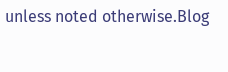unless noted otherwise.Blog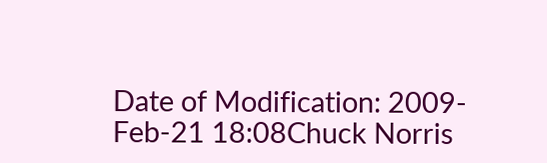Date of Modification: 2009-Feb-21 18:08Chuck Norris